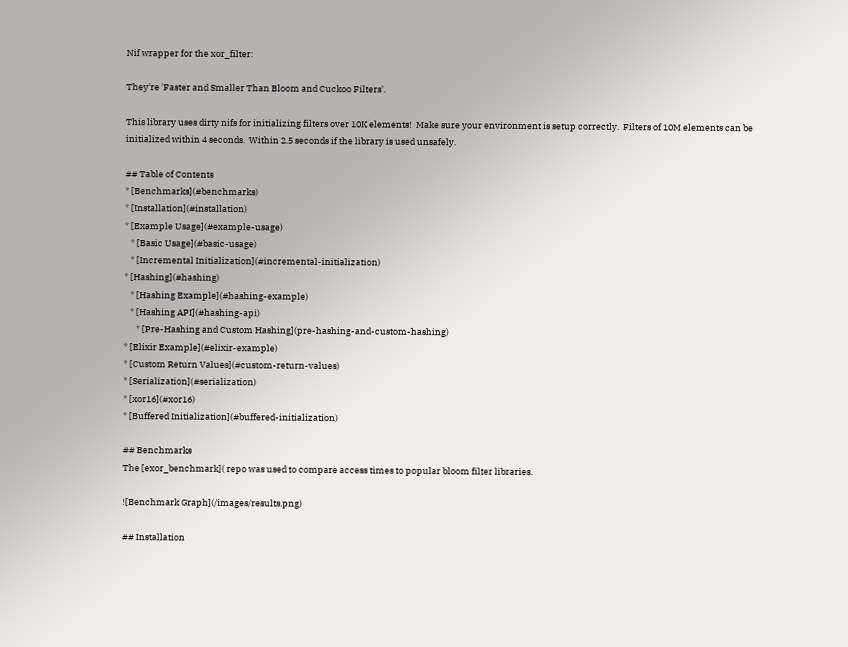Nif wrapper for the xor_filter:

They're 'Faster and Smaller Than Bloom and Cuckoo Filters'.

This library uses dirty nifs for initializing filters over 10K elements!  Make sure your environment is setup correctly.  Filters of 10M elements can be initialized within 4 seconds.  Within 2.5 seconds if the library is used unsafely.

## Table of Contents
* [Benchmarks](#benchmarks)
* [Installation](#installation)
* [Example Usage](#example-usage)
   * [Basic Usage](#basic-usage)
   * [Incremental Initialization](#incremental-initialization)
* [Hashing](#hashing)
   * [Hashing Example](#hashing-example)
   * [Hashing API](#hashing-api)
      * [Pre-Hashing and Custom Hashing](pre-hashing-and-custom-hashing)
* [Elixir Example](#elixir-example)
* [Custom Return Values](#custom-return-values)
* [Serialization](#serialization)
* [xor16](#xor16)
* [Buffered Initialization](#buffered-initialization)

## Benchmarks
The [exor_benchmark]( repo was used to compare access times to popular bloom filter libraries.

![Benchmark Graph](/images/results.png)

## Installation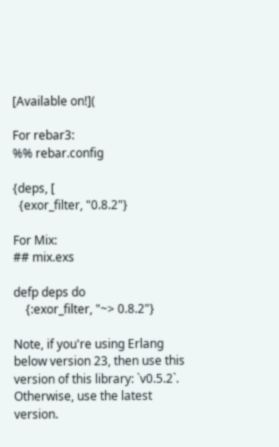[Available on!](

For rebar3:
%% rebar.config

{deps, [
  {exor_filter, "0.8.2"}

For Mix:
## mix.exs

defp deps do
    {:exor_filter, "~> 0.8.2"}

Note, if you're using Erlang below version 23, then use this version of this library: `v0.5.2`.  Otherwise, use the latest version.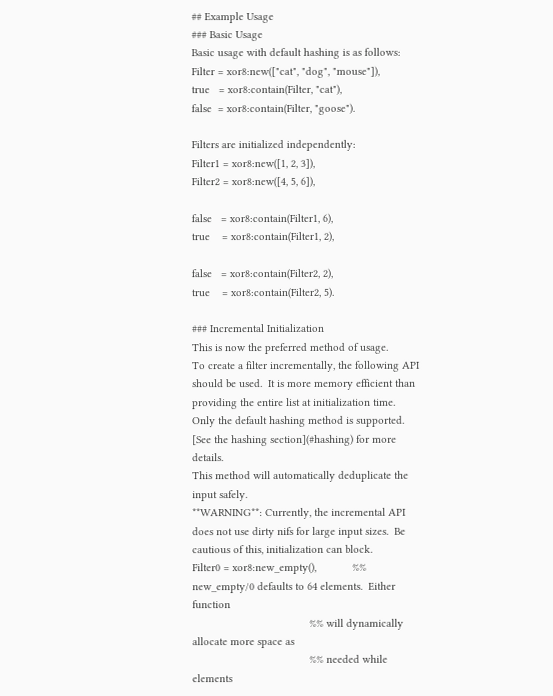## Example Usage
### Basic Usage
Basic usage with default hashing is as follows:
Filter = xor8:new(["cat", "dog", "mouse"]),
true   = xor8:contain(Filter, "cat"),
false  = xor8:contain(Filter, "goose").

Filters are initialized independently:
Filter1 = xor8:new([1, 2, 3]),
Filter2 = xor8:new([4, 5, 6]),

false   = xor8:contain(Filter1, 6),
true    = xor8:contain(Filter1, 2),

false   = xor8:contain(Filter2, 2),
true    = xor8:contain(Filter2, 5).

### Incremental Initialization
This is now the preferred method of usage.
To create a filter incrementally, the following API should be used.  It is more memory efficient than providing the entire list at initialization time.
Only the default hashing method is supported.  [See the hashing section](#hashing) for more details.
This method will automatically deduplicate the input safely.
**WARNING**: Currently, the incremental API does not use dirty nifs for large input sizes.  Be cautious of this, initialization can block.
Filter0 = xor8:new_empty(),            %% new_empty/0 defaults to 64 elements.  Either function
                                       %% will dynamically allocate more space as
                                       %% needed while elements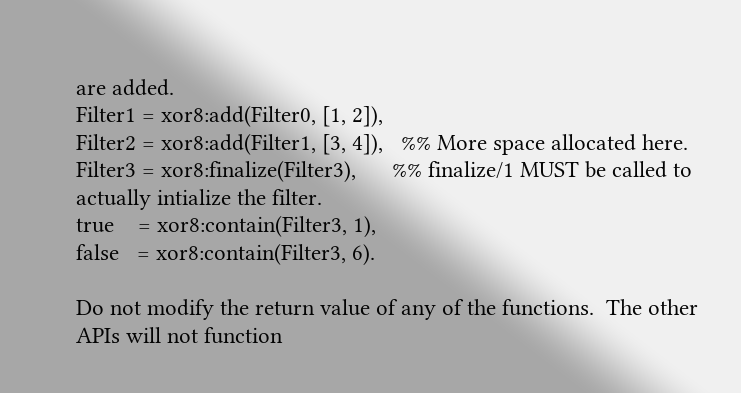are added.
Filter1 = xor8:add(Filter0, [1, 2]),
Filter2 = xor8:add(Filter1, [3, 4]),   %% More space allocated here.
Filter3 = xor8:finalize(Filter3),      %% finalize/1 MUST be called to actually intialize the filter.
true    = xor8:contain(Filter3, 1),
false   = xor8:contain(Filter3, 6).

Do not modify the return value of any of the functions.  The other APIs will not function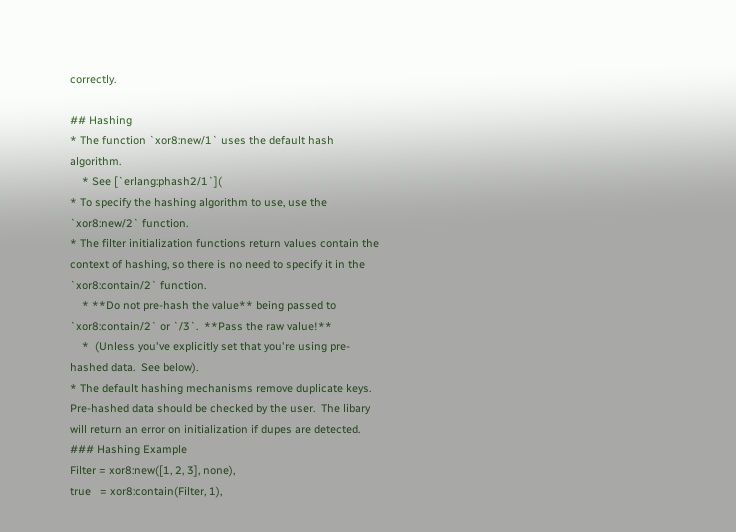correctly.

## Hashing
* The function `xor8:new/1` uses the default hash algorithm.
    * See [`erlang:phash2/1`](
* To specify the hashing algorithm to use, use the `xor8:new/2` function.
* The filter initialization functions return values contain the context of hashing, so there is no need to specify it in the `xor8:contain/2` function.
    * **Do not pre-hash the value** being passed to `xor8:contain/2` or `/3`.  **Pass the raw value!**
    *  (Unless you've explicitly set that you're using pre-hashed data.  See below).
* The default hashing mechanisms remove duplicate keys.  Pre-hashed data should be checked by the user.  The libary will return an error on initialization if dupes are detected.
### Hashing Example
Filter = xor8:new([1, 2, 3], none),
true   = xor8:contain(Filter, 1),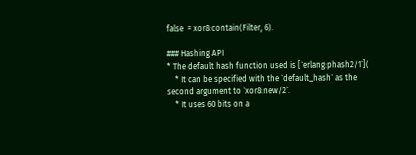false  = xor8:contain(Filter, 6).

### Hashing API
* The default hash function used is [`erlang:phash2/1`](
    * It can be specified with the `default_hash` as the second argument to `xor8:new/2`.
    * It uses 60 bits on a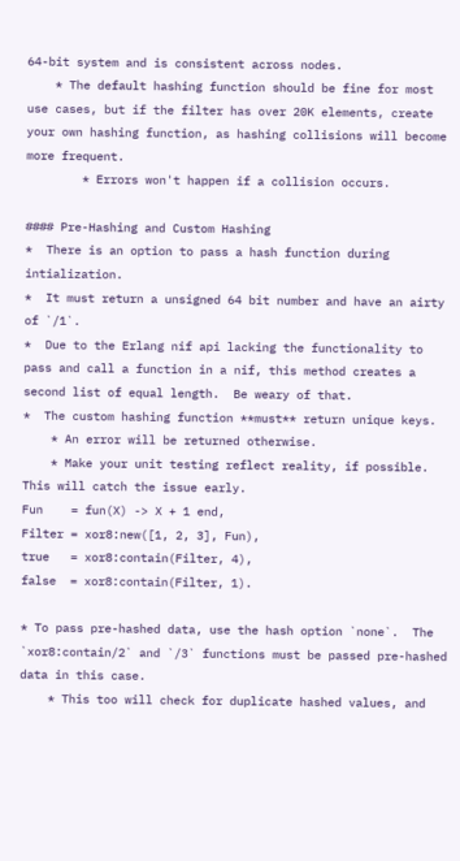64-bit system and is consistent across nodes.
    * The default hashing function should be fine for most use cases, but if the filter has over 20K elements, create your own hashing function, as hashing collisions will become more frequent.
        * Errors won't happen if a collision occurs.

#### Pre-Hashing and Custom Hashing
*  There is an option to pass a hash function during intialization.
*  It must return a unsigned 64 bit number and have an airty of `/1`.
*  Due to the Erlang nif api lacking the functionality to pass and call a function in a nif, this method creates a second list of equal length.  Be weary of that.
*  The custom hashing function **must** return unique keys.
    * An error will be returned otherwise.
    * Make your unit testing reflect reality, if possible.  This will catch the issue early.
Fun    = fun(X) -> X + 1 end,
Filter = xor8:new([1, 2, 3], Fun),
true   = xor8:contain(Filter, 4),
false  = xor8:contain(Filter, 1).

* To pass pre-hashed data, use the hash option `none`.  The `xor8:contain/2` and `/3` functions must be passed pre-hashed data in this case.
    * This too will check for duplicate hashed values, and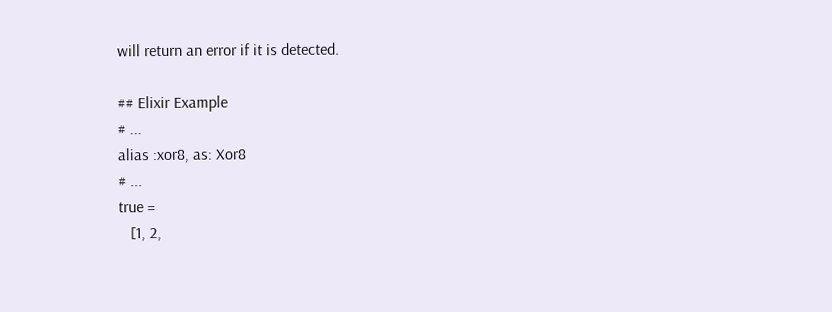will return an error if it is detected.

## Elixir Example
# ...
alias :xor8, as: Xor8
# ...
true =
   [1, 2,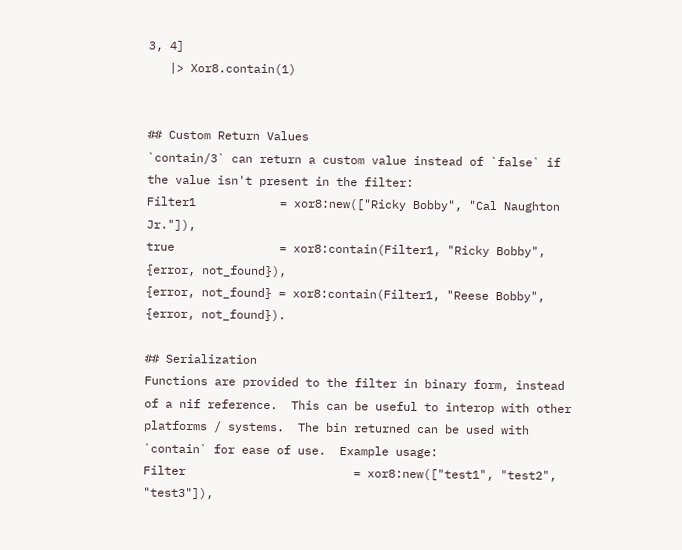3, 4]
   |> Xor8.contain(1)


## Custom Return Values
`contain/3` can return a custom value instead of `false` if the value isn't present in the filter:
Filter1            = xor8:new(["Ricky Bobby", "Cal Naughton Jr."]),
true               = xor8:contain(Filter1, "Ricky Bobby", {error, not_found}),
{error, not_found} = xor8:contain(Filter1, "Reese Bobby", {error, not_found}).

## Serialization
Functions are provided to the filter in binary form, instead of a nif reference.  This can be useful to interop with other platforms / systems.  The bin returned can be used with `contain` for ease of use.  Example usage:
Filter                        = xor8:new(["test1", "test2", "test3"]),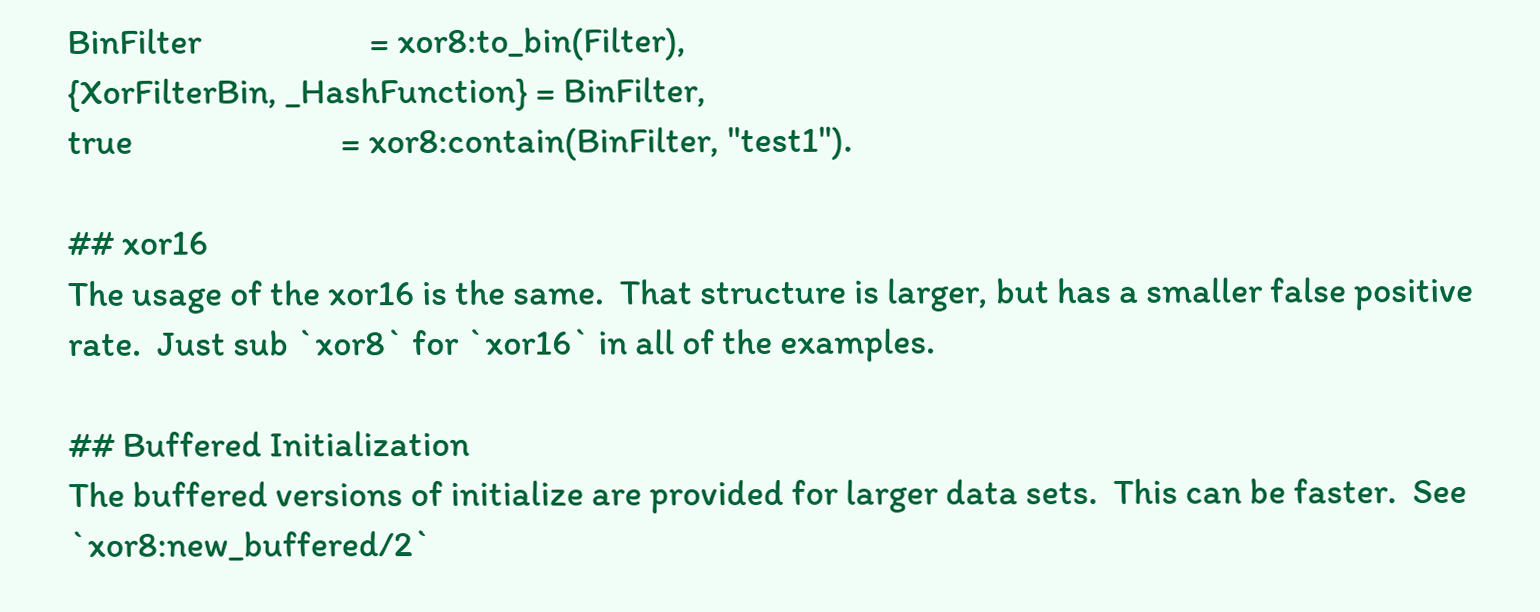BinFilter                     = xor8:to_bin(Filter),
{XorFilterBin, _HashFunction} = BinFilter,
true                          = xor8:contain(BinFilter, "test1").

## xor16
The usage of the xor16 is the same.  That structure is larger, but has a smaller false positive rate.  Just sub `xor8` for `xor16` in all of the examples.

## Buffered Initialization
The buffered versions of initialize are provided for larger data sets.  This can be faster.  See `xor8:new_buffered/2`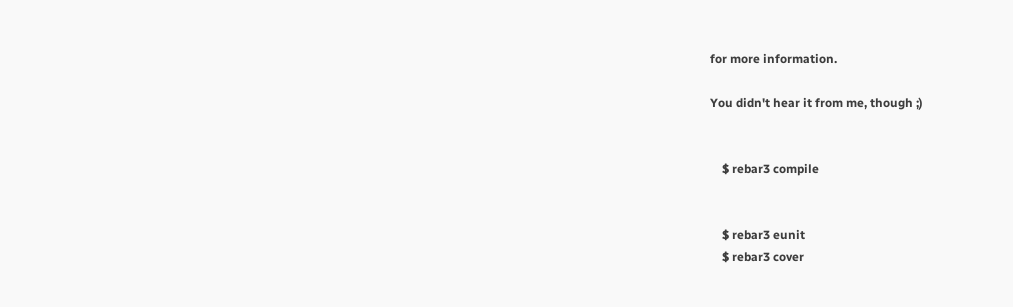for more information.

You didn't hear it from me, though ;)


    $ rebar3 compile


    $ rebar3 eunit
    $ rebar3 cover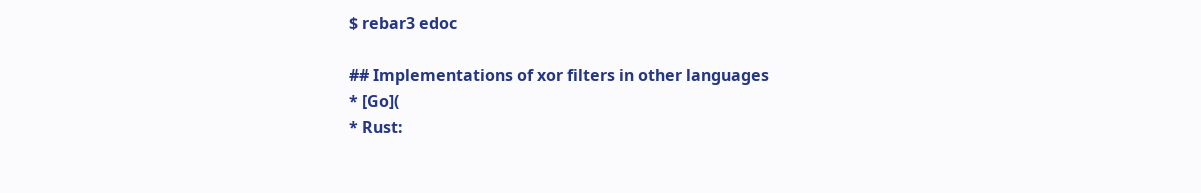$ rebar3 edoc

## Implementations of xor filters in other languages
* [Go](
* Rust: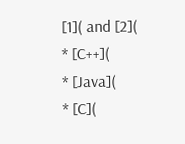[1]( and [2](
* [C++](
* [Java](
* [C](